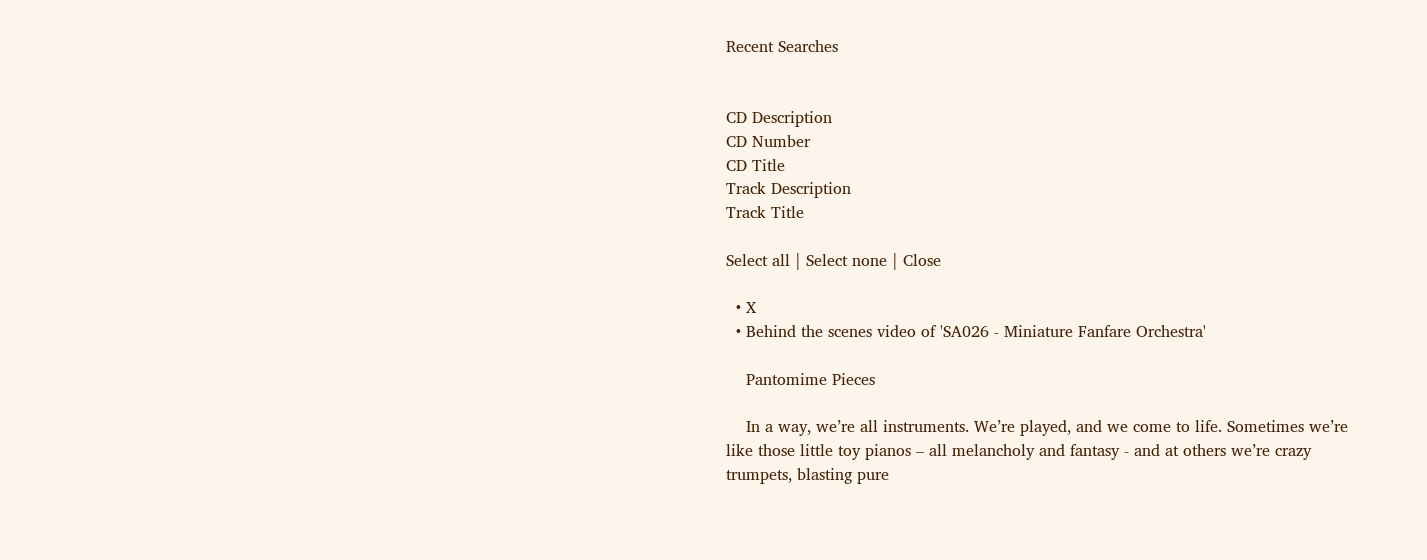Recent Searches


CD Description
CD Number
CD Title
Track Description
Track Title

Select all | Select none | Close

  • X
  • Behind the scenes video of 'SA026 - Miniature Fanfare Orchestra'

    Pantomime Pieces

    In a way, we’re all instruments. We’re played, and we come to life. Sometimes we’re like those little toy pianos – all melancholy and fantasy - and at others we’re crazy trumpets, blasting pure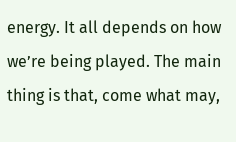energy. It all depends on how we’re being played. The main thing is that, come what may,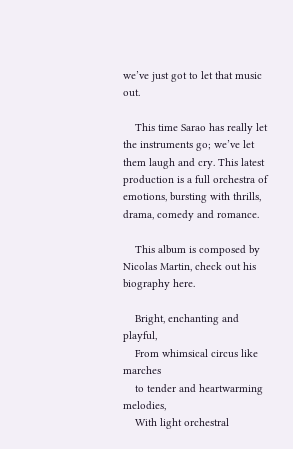we’ve just got to let that music out.

    This time Sarao has really let the instruments go; we’ve let them laugh and cry. This latest production is a full orchestra of emotions, bursting with thrills, drama, comedy and romance.

    This album is composed by Nicolas Martin, check out his biography here.

    Bright, enchanting and playful,
    From whimsical circus like marches
    to tender and heartwarming melodies,
    With light orchestral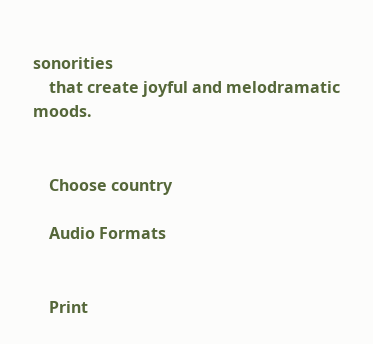sonorities
    that create joyful and melodramatic moods.


    Choose country

    Audio Formats


    Print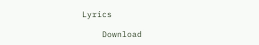Lyrics

    Download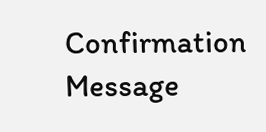Confirmation Message